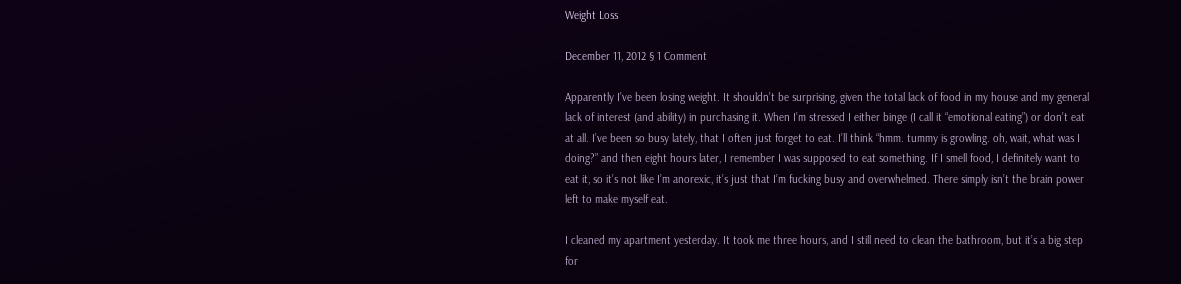Weight Loss

December 11, 2012 § 1 Comment

Apparently I’ve been losing weight. It shouldn’t be surprising, given the total lack of food in my house and my general lack of interest (and ability) in purchasing it. When I’m stressed I either binge (I call it “emotional eating”) or don’t eat at all. I’ve been so busy lately, that I often just forget to eat. I’ll think “hmm. tummy is growling. oh, wait, what was I doing?” and then eight hours later, I remember I was supposed to eat something. If I smell food, I definitely want to eat it, so it’s not like I’m anorexic, it’s just that I’m fucking busy and overwhelmed. There simply isn’t the brain power left to make myself eat.

I cleaned my apartment yesterday. It took me three hours, and I still need to clean the bathroom, but it’s a big step for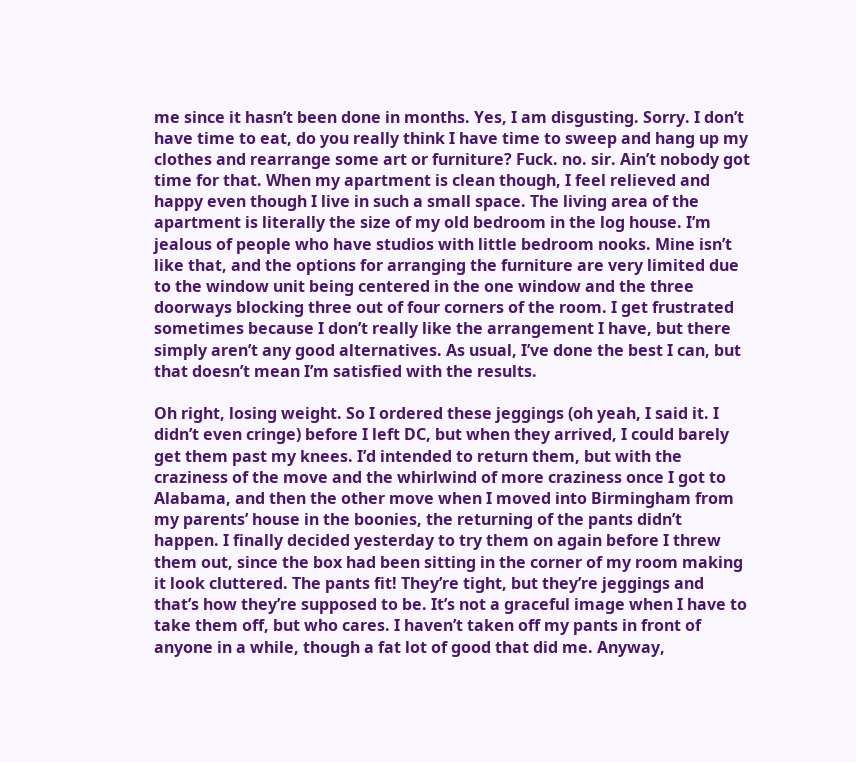me since it hasn’t been done in months. Yes, I am disgusting. Sorry. I don’t have time to eat, do you really think I have time to sweep and hang up my clothes and rearrange some art or furniture? Fuck. no. sir. Ain’t nobody got time for that. When my apartment is clean though, I feel relieved and happy even though I live in such a small space. The living area of the apartment is literally the size of my old bedroom in the log house. I’m jealous of people who have studios with little bedroom nooks. Mine isn’t like that, and the options for arranging the furniture are very limited due to the window unit being centered in the one window and the three doorways blocking three out of four corners of the room. I get frustrated sometimes because I don’t really like the arrangement I have, but there simply aren’t any good alternatives. As usual, I’ve done the best I can, but that doesn’t mean I’m satisfied with the results.

Oh right, losing weight. So I ordered these jeggings (oh yeah, I said it. I didn’t even cringe) before I left DC, but when they arrived, I could barely get them past my knees. I’d intended to return them, but with the craziness of the move and the whirlwind of more craziness once I got to Alabama, and then the other move when I moved into Birmingham from my parents’ house in the boonies, the returning of the pants didn’t happen. I finally decided yesterday to try them on again before I threw them out, since the box had been sitting in the corner of my room making it look cluttered. The pants fit! They’re tight, but they’re jeggings and that’s how they’re supposed to be. It’s not a graceful image when I have to take them off, but who cares. I haven’t taken off my pants in front of anyone in a while, though a fat lot of good that did me. Anyway,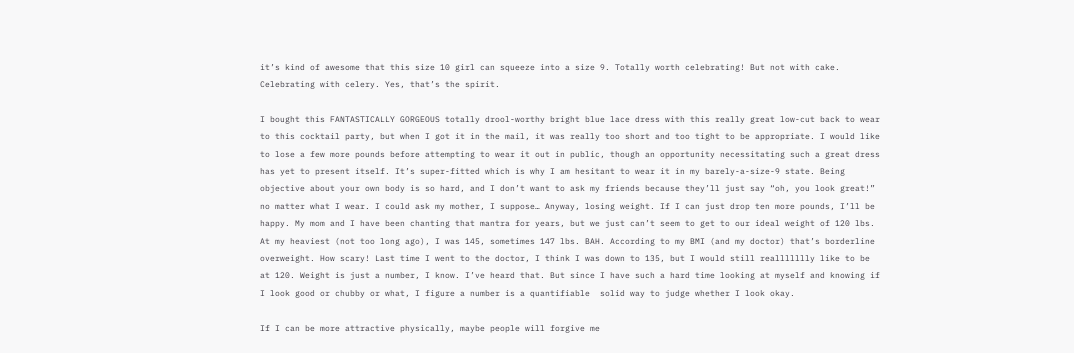it’s kind of awesome that this size 10 girl can squeeze into a size 9. Totally worth celebrating! But not with cake. Celebrating with celery. Yes, that’s the spirit.

I bought this FANTASTICALLY GORGEOUS totally drool-worthy bright blue lace dress with this really great low-cut back to wear to this cocktail party, but when I got it in the mail, it was really too short and too tight to be appropriate. I would like to lose a few more pounds before attempting to wear it out in public, though an opportunity necessitating such a great dress has yet to present itself. It’s super-fitted which is why I am hesitant to wear it in my barely-a-size-9 state. Being objective about your own body is so hard, and I don’t want to ask my friends because they’ll just say “oh, you look great!” no matter what I wear. I could ask my mother, I suppose… Anyway, losing weight. If I can just drop ten more pounds, I’ll be happy. My mom and I have been chanting that mantra for years, but we just can’t seem to get to our ideal weight of 120 lbs. At my heaviest (not too long ago), I was 145, sometimes 147 lbs. BAH. According to my BMI (and my doctor) that’s borderline overweight. How scary! Last time I went to the doctor, I think I was down to 135, but I would still reallllllly like to be at 120. Weight is just a number, I know. I’ve heard that. But since I have such a hard time looking at myself and knowing if I look good or chubby or what, I figure a number is a quantifiable  solid way to judge whether I look okay.

If I can be more attractive physically, maybe people will forgive me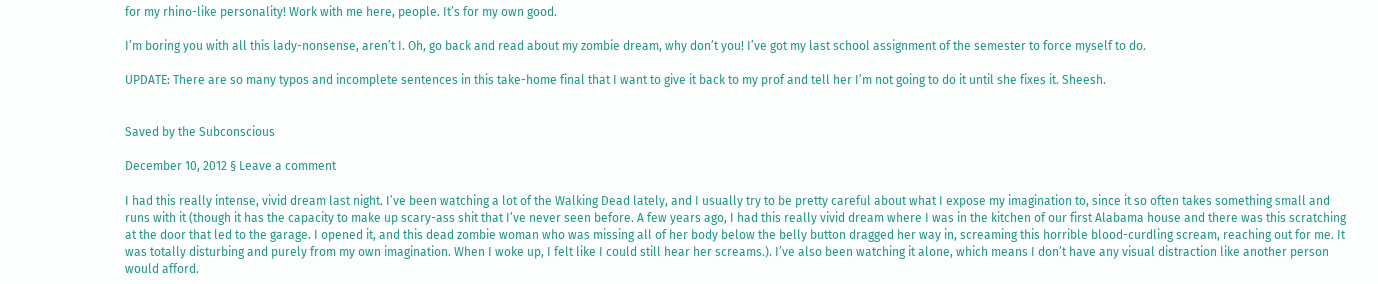for my rhino-like personality! Work with me here, people. It’s for my own good.

I’m boring you with all this lady-nonsense, aren’t I. Oh, go back and read about my zombie dream, why don’t you! I’ve got my last school assignment of the semester to force myself to do.

UPDATE: There are so many typos and incomplete sentences in this take-home final that I want to give it back to my prof and tell her I’m not going to do it until she fixes it. Sheesh.


Saved by the Subconscious

December 10, 2012 § Leave a comment

I had this really intense, vivid dream last night. I’ve been watching a lot of the Walking Dead lately, and I usually try to be pretty careful about what I expose my imagination to, since it so often takes something small and runs with it (though it has the capacity to make up scary-ass shit that I’ve never seen before. A few years ago, I had this really vivid dream where I was in the kitchen of our first Alabama house and there was this scratching at the door that led to the garage. I opened it, and this dead zombie woman who was missing all of her body below the belly button dragged her way in, screaming this horrible blood-curdling scream, reaching out for me. It was totally disturbing and purely from my own imagination. When I woke up, I felt like I could still hear her screams.). I’ve also been watching it alone, which means I don’t have any visual distraction like another person would afford.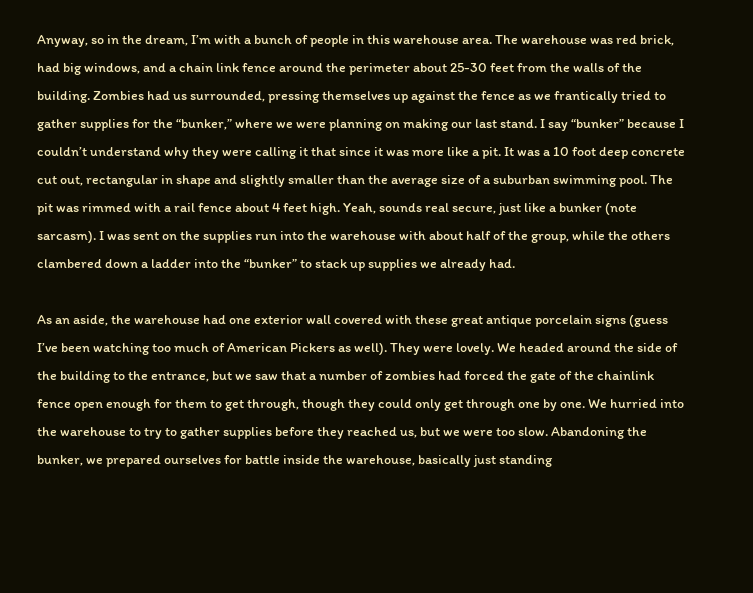Anyway, so in the dream, I’m with a bunch of people in this warehouse area. The warehouse was red brick, had big windows, and a chain link fence around the perimeter about 25-30 feet from the walls of the building. Zombies had us surrounded, pressing themselves up against the fence as we frantically tried to gather supplies for the “bunker,” where we were planning on making our last stand. I say “bunker” because I couldn’t understand why they were calling it that since it was more like a pit. It was a 10 foot deep concrete cut out, rectangular in shape and slightly smaller than the average size of a suburban swimming pool. The pit was rimmed with a rail fence about 4 feet high. Yeah, sounds real secure, just like a bunker (note sarcasm). I was sent on the supplies run into the warehouse with about half of the group, while the others clambered down a ladder into the “bunker” to stack up supplies we already had.

As an aside, the warehouse had one exterior wall covered with these great antique porcelain signs (guess I’ve been watching too much of American Pickers as well). They were lovely. We headed around the side of the building to the entrance, but we saw that a number of zombies had forced the gate of the chainlink fence open enough for them to get through, though they could only get through one by one. We hurried into the warehouse to try to gather supplies before they reached us, but we were too slow. Abandoning the bunker, we prepared ourselves for battle inside the warehouse, basically just standing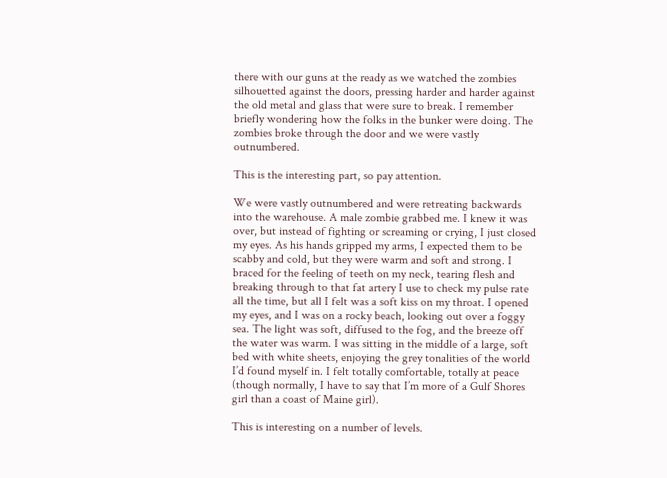there with our guns at the ready as we watched the zombies silhouetted against the doors, pressing harder and harder against the old metal and glass that were sure to break. I remember briefly wondering how the folks in the bunker were doing. The zombies broke through the door and we were vastly outnumbered.

This is the interesting part, so pay attention.

We were vastly outnumbered and were retreating backwards into the warehouse. A male zombie grabbed me. I knew it was over, but instead of fighting or screaming or crying, I just closed my eyes. As his hands gripped my arms, I expected them to be scabby and cold, but they were warm and soft and strong. I braced for the feeling of teeth on my neck, tearing flesh and breaking through to that fat artery I use to check my pulse rate all the time, but all I felt was a soft kiss on my throat. I opened my eyes, and I was on a rocky beach, looking out over a foggy sea. The light was soft, diffused to the fog, and the breeze off the water was warm. I was sitting in the middle of a large, soft bed with white sheets, enjoying the grey tonalities of the world I’d found myself in. I felt totally comfortable, totally at peace (though normally, I have to say that I’m more of a Gulf Shores girl than a coast of Maine girl).

This is interesting on a number of levels.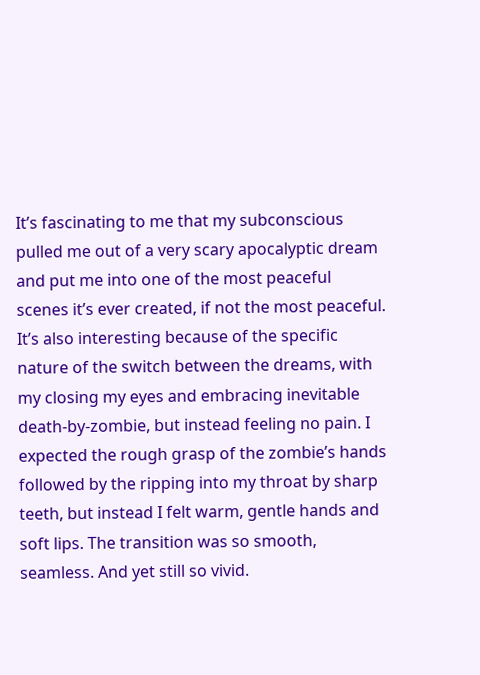It’s fascinating to me that my subconscious pulled me out of a very scary apocalyptic dream and put me into one of the most peaceful scenes it’s ever created, if not the most peaceful. It’s also interesting because of the specific nature of the switch between the dreams, with my closing my eyes and embracing inevitable death-by-zombie, but instead feeling no pain. I expected the rough grasp of the zombie’s hands followed by the ripping into my throat by sharp teeth, but instead I felt warm, gentle hands and soft lips. The transition was so smooth, seamless. And yet still so vivid.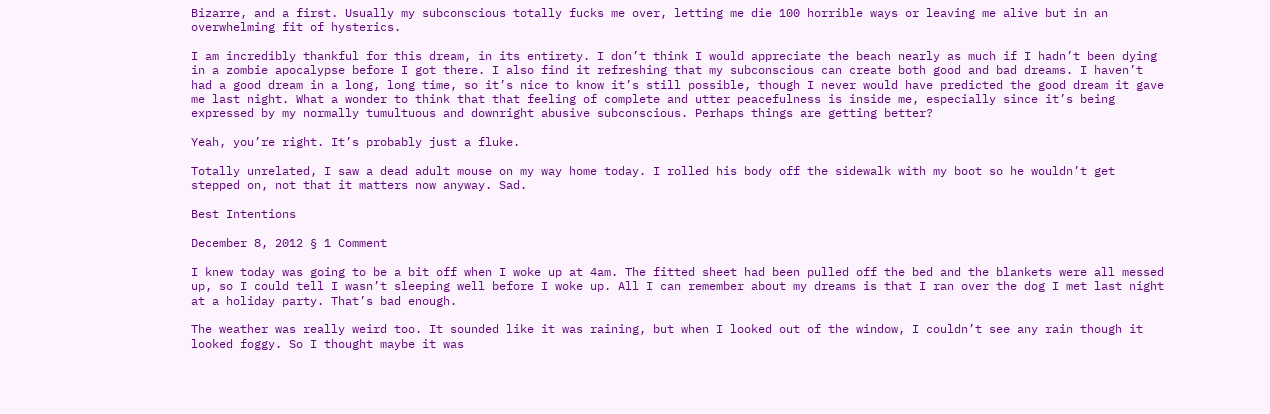Bizarre, and a first. Usually my subconscious totally fucks me over, letting me die 100 horrible ways or leaving me alive but in an overwhelming fit of hysterics.

I am incredibly thankful for this dream, in its entirety. I don’t think I would appreciate the beach nearly as much if I hadn’t been dying in a zombie apocalypse before I got there. I also find it refreshing that my subconscious can create both good and bad dreams. I haven’t had a good dream in a long, long time, so it’s nice to know it’s still possible, though I never would have predicted the good dream it gave me last night. What a wonder to think that that feeling of complete and utter peacefulness is inside me, especially since it’s being expressed by my normally tumultuous and downright abusive subconscious. Perhaps things are getting better?

Yeah, you’re right. It’s probably just a fluke.

Totally unrelated, I saw a dead adult mouse on my way home today. I rolled his body off the sidewalk with my boot so he wouldn’t get stepped on, not that it matters now anyway. Sad.

Best Intentions

December 8, 2012 § 1 Comment

I knew today was going to be a bit off when I woke up at 4am. The fitted sheet had been pulled off the bed and the blankets were all messed up, so I could tell I wasn’t sleeping well before I woke up. All I can remember about my dreams is that I ran over the dog I met last night at a holiday party. That’s bad enough.

The weather was really weird too. It sounded like it was raining, but when I looked out of the window, I couldn’t see any rain though it looked foggy. So I thought maybe it was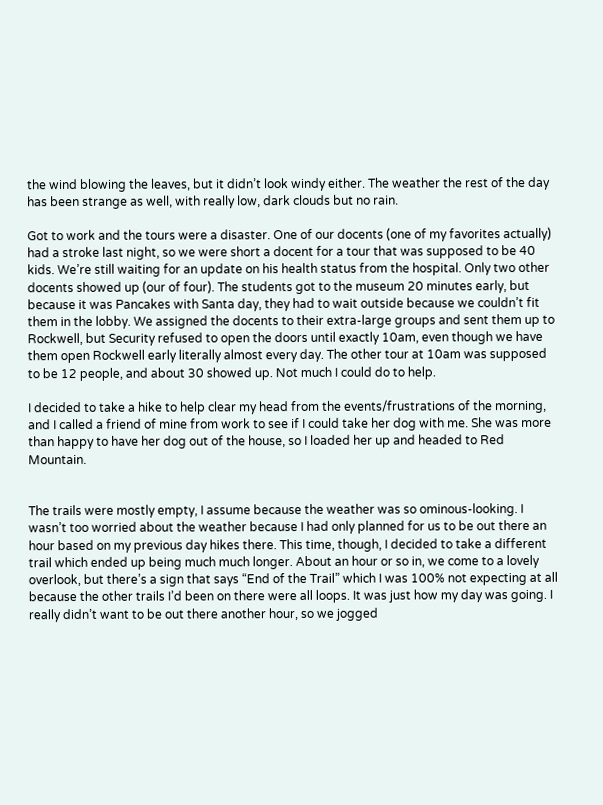the wind blowing the leaves, but it didn’t look windy either. The weather the rest of the day has been strange as well, with really low, dark clouds but no rain.

Got to work and the tours were a disaster. One of our docents (one of my favorites actually) had a stroke last night, so we were short a docent for a tour that was supposed to be 40 kids. We’re still waiting for an update on his health status from the hospital. Only two other docents showed up (our of four). The students got to the museum 20 minutes early, but because it was Pancakes with Santa day, they had to wait outside because we couldn’t fit them in the lobby. We assigned the docents to their extra-large groups and sent them up to Rockwell, but Security refused to open the doors until exactly 10am, even though we have them open Rockwell early literally almost every day. The other tour at 10am was supposed to be 12 people, and about 30 showed up. Not much I could do to help.

I decided to take a hike to help clear my head from the events/frustrations of the morning, and I called a friend of mine from work to see if I could take her dog with me. She was more than happy to have her dog out of the house, so I loaded her up and headed to Red Mountain.


The trails were mostly empty, I assume because the weather was so ominous-looking. I wasn’t too worried about the weather because I had only planned for us to be out there an hour based on my previous day hikes there. This time, though, I decided to take a different trail which ended up being much much longer. About an hour or so in, we come to a lovely overlook, but there’s a sign that says “End of the Trail” which I was 100% not expecting at all because the other trails I’d been on there were all loops. It was just how my day was going. I really didn’t want to be out there another hour, so we jogged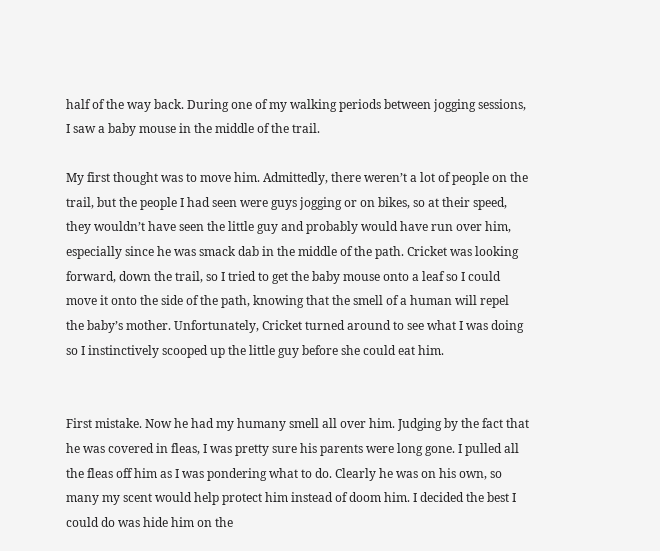half of the way back. During one of my walking periods between jogging sessions, I saw a baby mouse in the middle of the trail.

My first thought was to move him. Admittedly, there weren’t a lot of people on the trail, but the people I had seen were guys jogging or on bikes, so at their speed, they wouldn’t have seen the little guy and probably would have run over him, especially since he was smack dab in the middle of the path. Cricket was looking forward, down the trail, so I tried to get the baby mouse onto a leaf so I could move it onto the side of the path, knowing that the smell of a human will repel the baby’s mother. Unfortunately, Cricket turned around to see what I was doing so I instinctively scooped up the little guy before she could eat him.


First mistake. Now he had my humany smell all over him. Judging by the fact that he was covered in fleas, I was pretty sure his parents were long gone. I pulled all the fleas off him as I was pondering what to do. Clearly he was on his own, so many my scent would help protect him instead of doom him. I decided the best I could do was hide him on the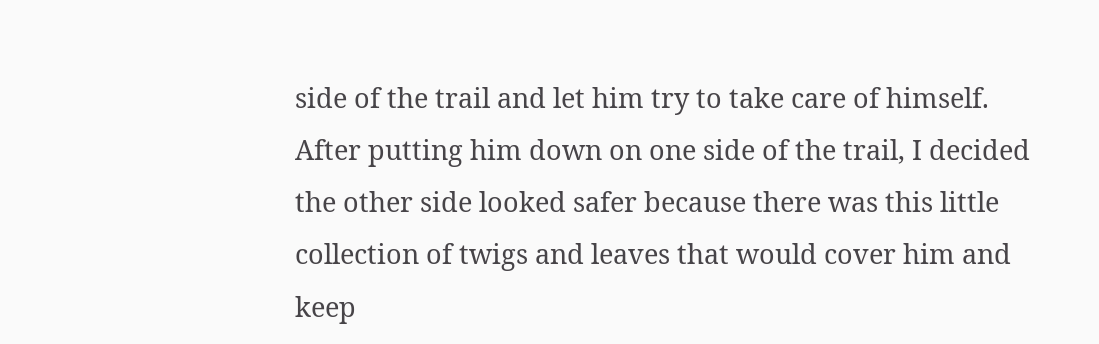side of the trail and let him try to take care of himself. After putting him down on one side of the trail, I decided the other side looked safer because there was this little collection of twigs and leaves that would cover him and keep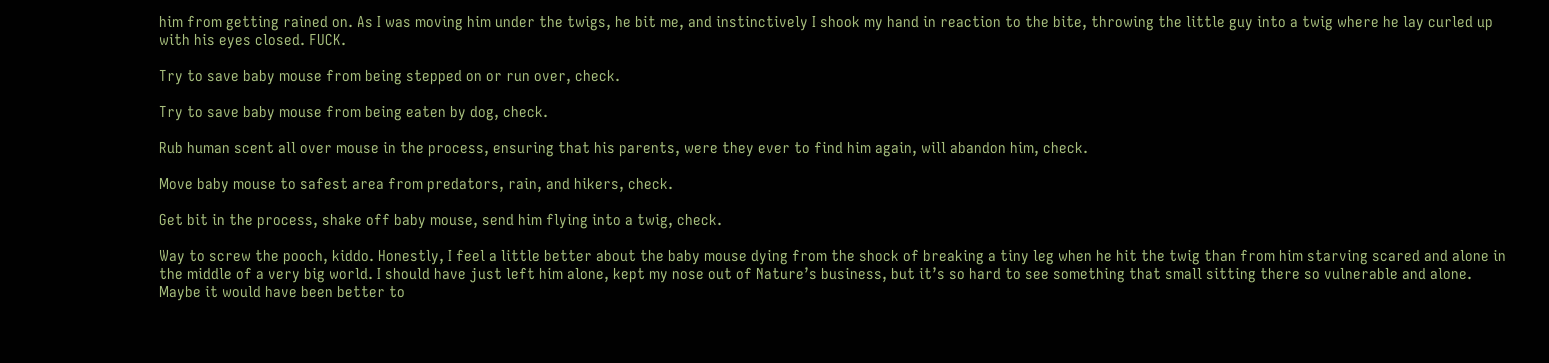him from getting rained on. As I was moving him under the twigs, he bit me, and instinctively I shook my hand in reaction to the bite, throwing the little guy into a twig where he lay curled up with his eyes closed. FUCK.

Try to save baby mouse from being stepped on or run over, check.

Try to save baby mouse from being eaten by dog, check.

Rub human scent all over mouse in the process, ensuring that his parents, were they ever to find him again, will abandon him, check.

Move baby mouse to safest area from predators, rain, and hikers, check.

Get bit in the process, shake off baby mouse, send him flying into a twig, check.

Way to screw the pooch, kiddo. Honestly, I feel a little better about the baby mouse dying from the shock of breaking a tiny leg when he hit the twig than from him starving scared and alone in the middle of a very big world. I should have just left him alone, kept my nose out of Nature’s business, but it’s so hard to see something that small sitting there so vulnerable and alone. Maybe it would have been better to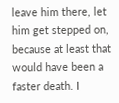leave him there, let him get stepped on, because at least that would have been a faster death. I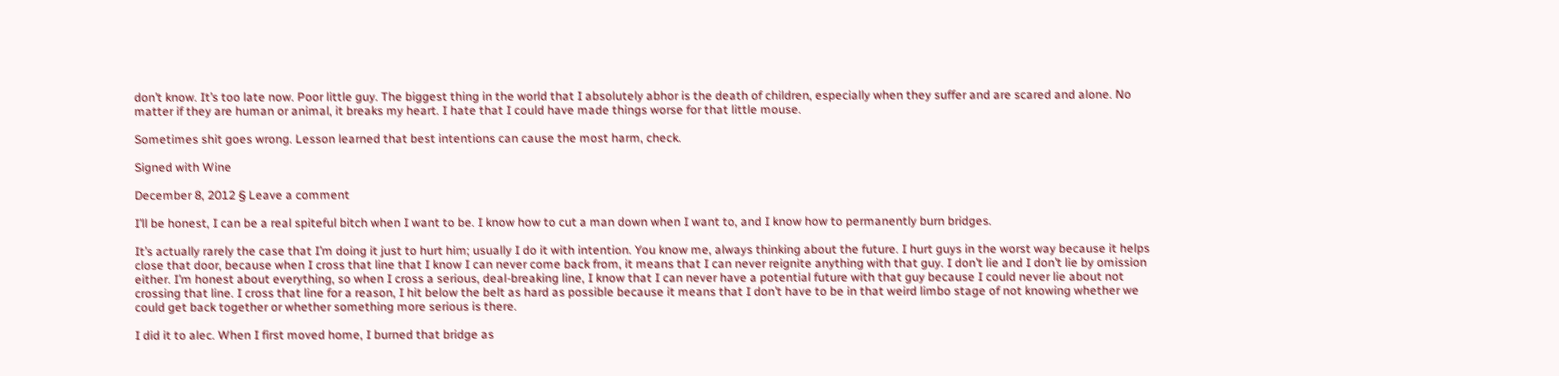don’t know. It’s too late now. Poor little guy. The biggest thing in the world that I absolutely abhor is the death of children, especially when they suffer and are scared and alone. No matter if they are human or animal, it breaks my heart. I hate that I could have made things worse for that little mouse.

Sometimes shit goes wrong. Lesson learned that best intentions can cause the most harm, check.

Signed with Wine

December 8, 2012 § Leave a comment

I’ll be honest, I can be a real spiteful bitch when I want to be. I know how to cut a man down when I want to, and I know how to permanently burn bridges.

It’s actually rarely the case that I’m doing it just to hurt him; usually I do it with intention. You know me, always thinking about the future. I hurt guys in the worst way because it helps close that door, because when I cross that line that I know I can never come back from, it means that I can never reignite anything with that guy. I don’t lie and I don’t lie by omission either. I’m honest about everything, so when I cross a serious, deal-breaking line, I know that I can never have a potential future with that guy because I could never lie about not crossing that line. I cross that line for a reason, I hit below the belt as hard as possible because it means that I don’t have to be in that weird limbo stage of not knowing whether we could get back together or whether something more serious is there.

I did it to alec. When I first moved home, I burned that bridge as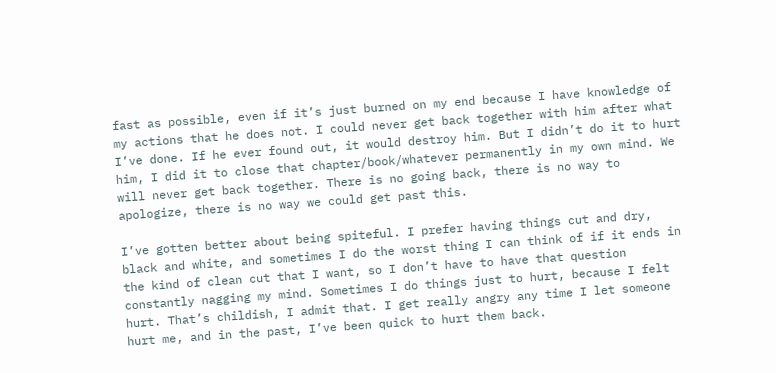fast as possible, even if it’s just burned on my end because I have knowledge of my actions that he does not. I could never get back together with him after what I’ve done. If he ever found out, it would destroy him. But I didn’t do it to hurt him, I did it to close that chapter/book/whatever permanently in my own mind. We will never get back together. There is no going back, there is no way to apologize, there is no way we could get past this.

I’ve gotten better about being spiteful. I prefer having things cut and dry, black and white, and sometimes I do the worst thing I can think of if it ends in the kind of clean cut that I want, so I don’t have to have that question constantly nagging my mind. Sometimes I do things just to hurt, because I felt hurt. That’s childish, I admit that. I get really angry any time I let someone hurt me, and in the past, I’ve been quick to hurt them back.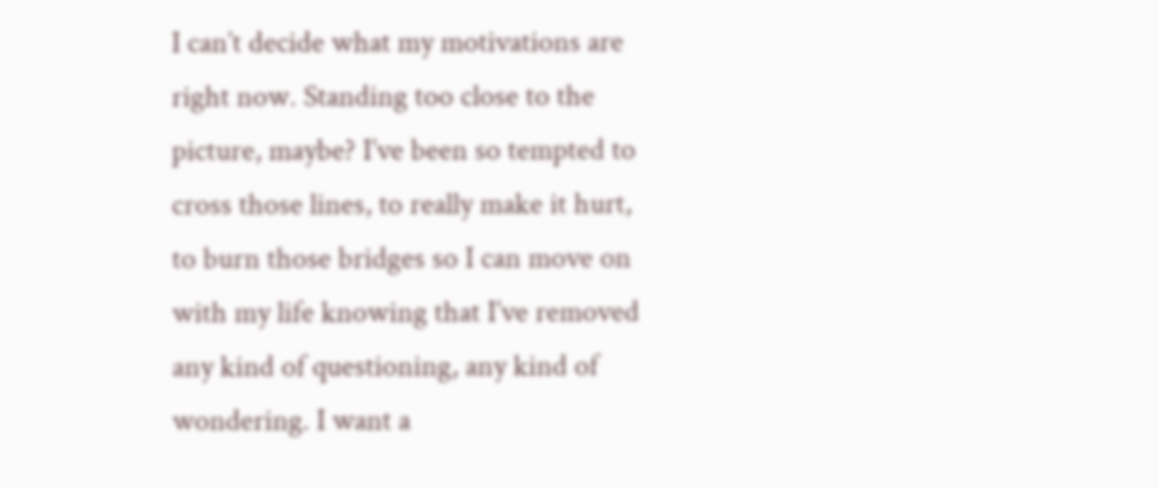I can’t decide what my motivations are right now. Standing too close to the picture, maybe? I’ve been so tempted to cross those lines, to really make it hurt, to burn those bridges so I can move on with my life knowing that I’ve removed any kind of questioning, any kind of wondering. I want a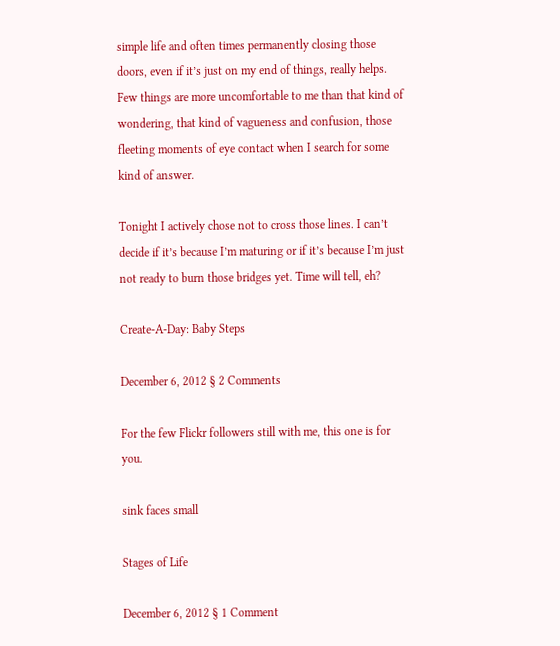simple life and often times permanently closing those doors, even if it’s just on my end of things, really helps. Few things are more uncomfortable to me than that kind of wondering, that kind of vagueness and confusion, those fleeting moments of eye contact when I search for some kind of answer.

Tonight I actively chose not to cross those lines. I can’t decide if it’s because I’m maturing or if it’s because I’m just not ready to burn those bridges yet. Time will tell, eh?

Create-A-Day: Baby Steps

December 6, 2012 § 2 Comments

For the few Flickr followers still with me, this one is for you.

sink faces small

Stages of Life

December 6, 2012 § 1 Comment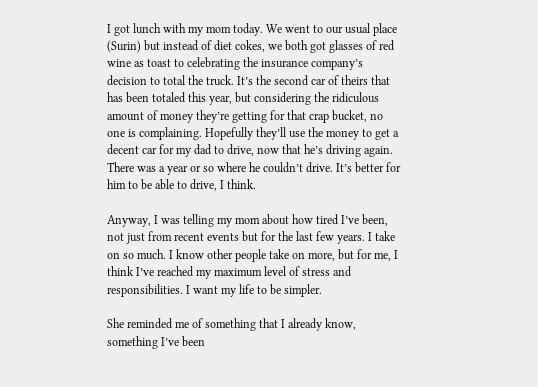I got lunch with my mom today. We went to our usual place (Surin) but instead of diet cokes, we both got glasses of red wine as toast to celebrating the insurance company’s decision to total the truck. It’s the second car of theirs that has been totaled this year, but considering the ridiculous amount of money they’re getting for that crap bucket, no one is complaining. Hopefully they’ll use the money to get a decent car for my dad to drive, now that he’s driving again. There was a year or so where he couldn’t drive. It’s better for him to be able to drive, I think.

Anyway, I was telling my mom about how tired I’ve been, not just from recent events but for the last few years. I take on so much. I know other people take on more, but for me, I think I’ve reached my maximum level of stress and responsibilities. I want my life to be simpler.

She reminded me of something that I already know, something I’ve been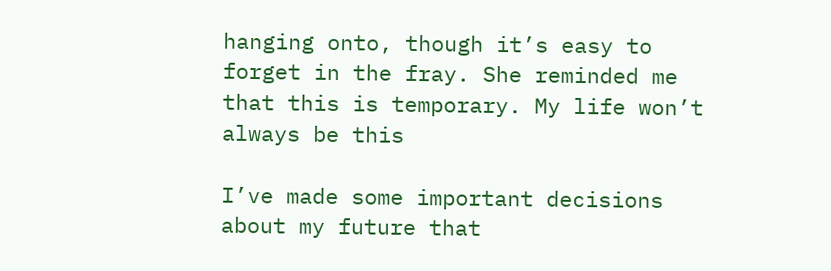hanging onto, though it’s easy to forget in the fray. She reminded me that this is temporary. My life won’t always be this

I’ve made some important decisions about my future that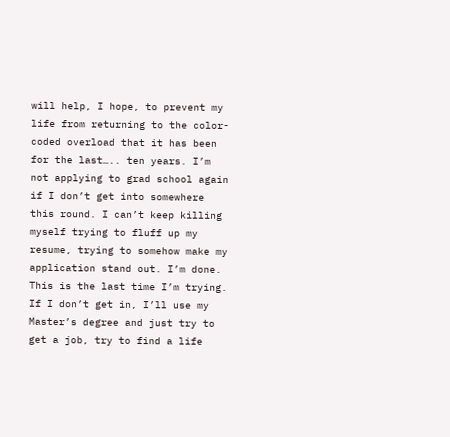will help, I hope, to prevent my life from returning to the color-coded overload that it has been for the last….. ten years. I’m not applying to grad school again if I don’t get into somewhere this round. I can’t keep killing myself trying to fluff up my resume, trying to somehow make my application stand out. I’m done. This is the last time I’m trying. If I don’t get in, I’ll use my Master’s degree and just try to get a job, try to find a life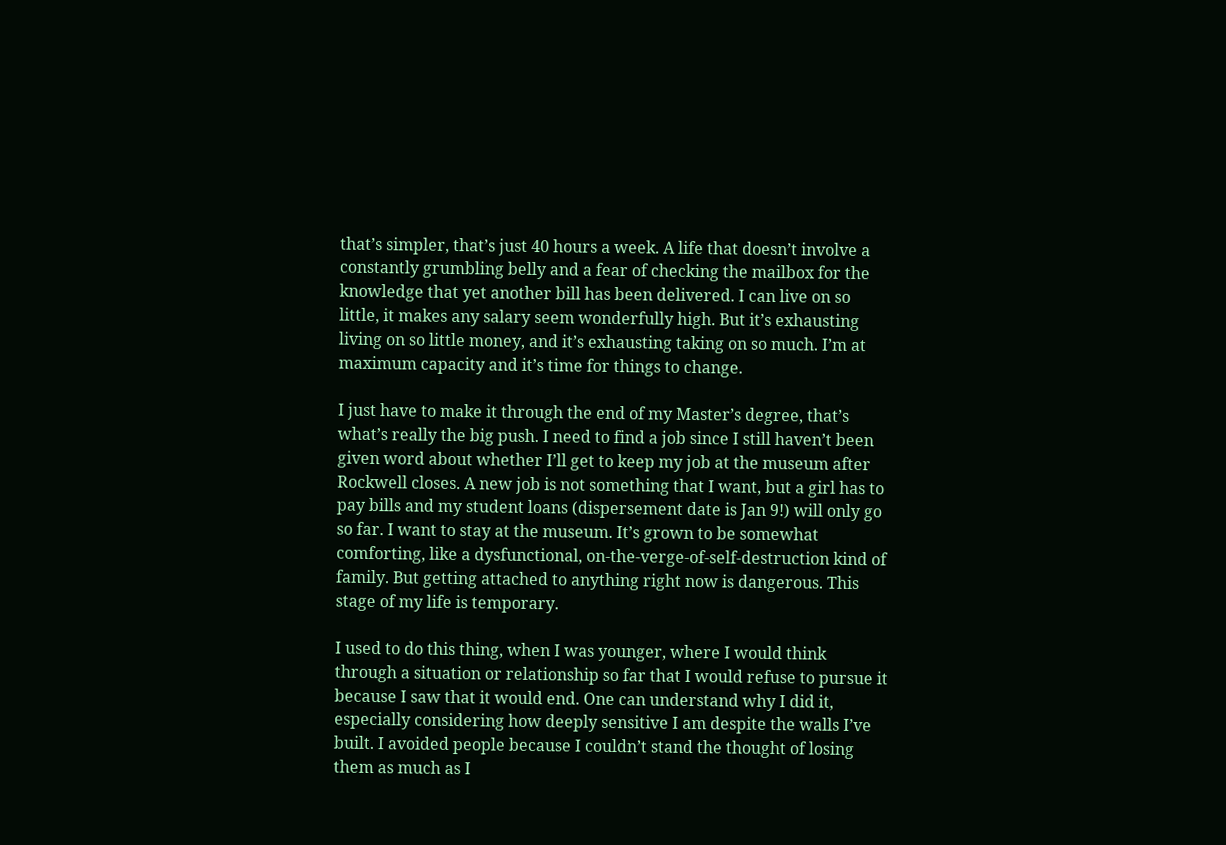that’s simpler, that’s just 40 hours a week. A life that doesn’t involve a constantly grumbling belly and a fear of checking the mailbox for the knowledge that yet another bill has been delivered. I can live on so little, it makes any salary seem wonderfully high. But it’s exhausting living on so little money, and it’s exhausting taking on so much. I’m at maximum capacity and it’s time for things to change.

I just have to make it through the end of my Master’s degree, that’s what’s really the big push. I need to find a job since I still haven’t been given word about whether I’ll get to keep my job at the museum after Rockwell closes. A new job is not something that I want, but a girl has to pay bills and my student loans (dispersement date is Jan 9!) will only go so far. I want to stay at the museum. It’s grown to be somewhat comforting, like a dysfunctional, on-the-verge-of-self-destruction kind of family. But getting attached to anything right now is dangerous. This stage of my life is temporary.

I used to do this thing, when I was younger, where I would think through a situation or relationship so far that I would refuse to pursue it because I saw that it would end. One can understand why I did it, especially considering how deeply sensitive I am despite the walls I’ve built. I avoided people because I couldn’t stand the thought of losing them as much as I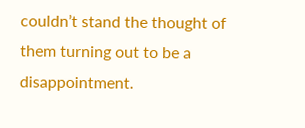couldn’t stand the thought of them turning out to be a disappointment.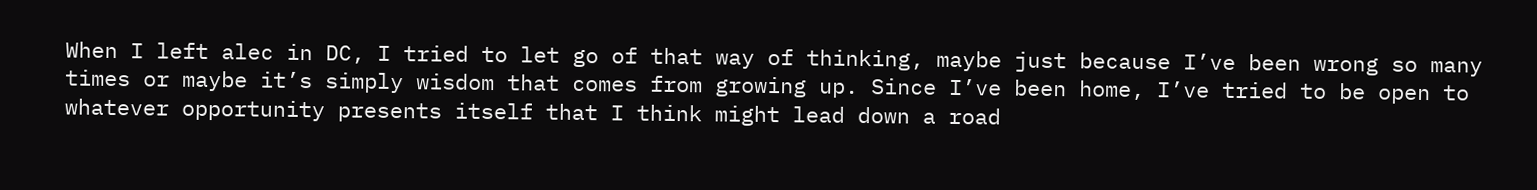When I left alec in DC, I tried to let go of that way of thinking, maybe just because I’ve been wrong so many times or maybe it’s simply wisdom that comes from growing up. Since I’ve been home, I’ve tried to be open to whatever opportunity presents itself that I think might lead down a road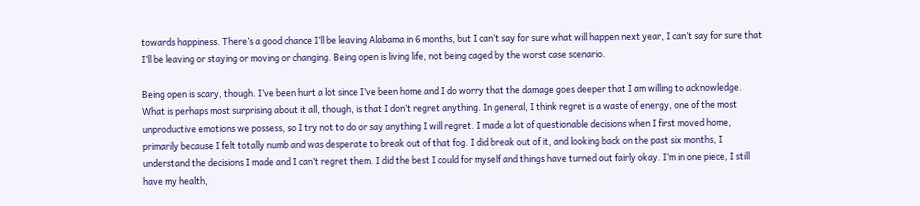towards happiness. There’s a good chance I’ll be leaving Alabama in 6 months, but I can’t say for sure what will happen next year, I can’t say for sure that I’ll be leaving or staying or moving or changing. Being open is living life, not being caged by the worst case scenario.

Being open is scary, though. I’ve been hurt a lot since I’ve been home and I do worry that the damage goes deeper that I am willing to acknowledge. What is perhaps most surprising about it all, though, is that I don’t regret anything. In general, I think regret is a waste of energy, one of the most unproductive emotions we possess, so I try not to do or say anything I will regret. I made a lot of questionable decisions when I first moved home, primarily because I felt totally numb and was desperate to break out of that fog. I did break out of it, and looking back on the past six months, I understand the decisions I made and I can’t regret them. I did the best I could for myself and things have turned out fairly okay. I’m in one piece, I still have my health,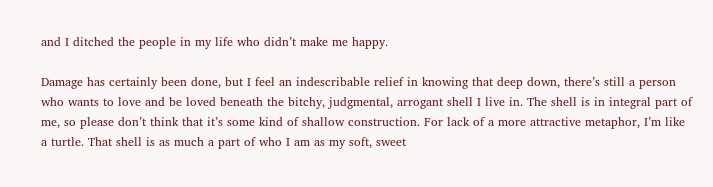and I ditched the people in my life who didn’t make me happy.

Damage has certainly been done, but I feel an indescribable relief in knowing that deep down, there’s still a person who wants to love and be loved beneath the bitchy, judgmental, arrogant shell I live in. The shell is in integral part of me, so please don’t think that it’s some kind of shallow construction. For lack of a more attractive metaphor, I’m like a turtle. That shell is as much a part of who I am as my soft, sweet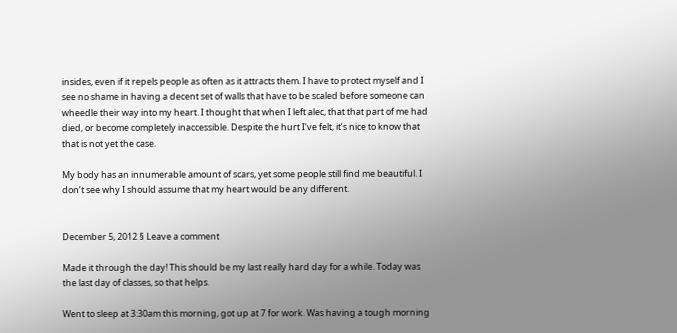insides, even if it repels people as often as it attracts them. I have to protect myself and I see no shame in having a decent set of walls that have to be scaled before someone can wheedle their way into my heart. I thought that when I left alec, that that part of me had died, or become completely inaccessible. Despite the hurt I’ve felt, it’s nice to know that that is not yet the case.

My body has an innumerable amount of scars, yet some people still find me beautiful. I don’t see why I should assume that my heart would be any different.


December 5, 2012 § Leave a comment

Made it through the day! This should be my last really hard day for a while. Today was the last day of classes, so that helps.

Went to sleep at 3:30am this morning, got up at 7 for work. Was having a tough morning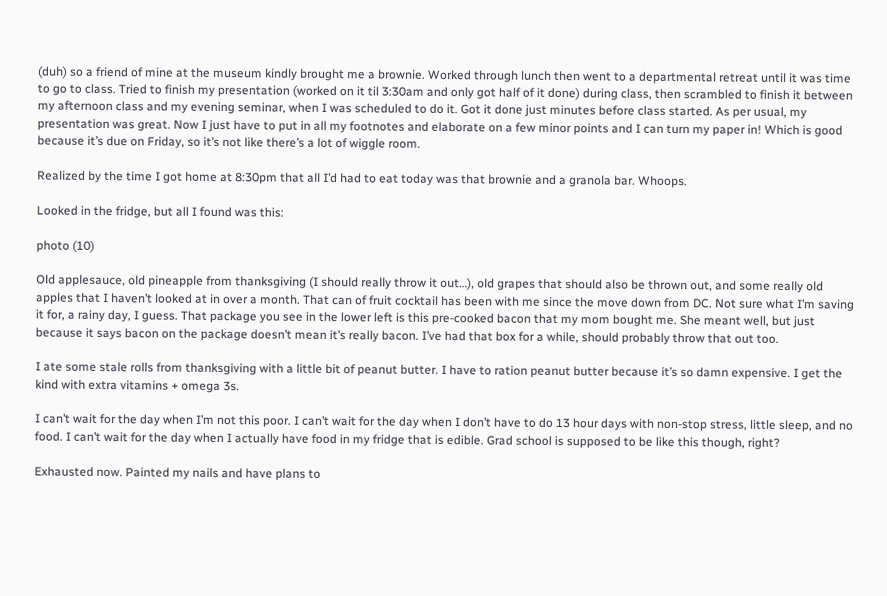(duh) so a friend of mine at the museum kindly brought me a brownie. Worked through lunch then went to a departmental retreat until it was time to go to class. Tried to finish my presentation (worked on it til 3:30am and only got half of it done) during class, then scrambled to finish it between my afternoon class and my evening seminar, when I was scheduled to do it. Got it done just minutes before class started. As per usual, my presentation was great. Now I just have to put in all my footnotes and elaborate on a few minor points and I can turn my paper in! Which is good because it’s due on Friday, so it’s not like there’s a lot of wiggle room.

Realized by the time I got home at 8:30pm that all I’d had to eat today was that brownie and a granola bar. Whoops.

Looked in the fridge, but all I found was this:

photo (10)

Old applesauce, old pineapple from thanksgiving (I should really throw it out…), old grapes that should also be thrown out, and some really old apples that I haven’t looked at in over a month. That can of fruit cocktail has been with me since the move down from DC. Not sure what I’m saving it for, a rainy day, I guess. That package you see in the lower left is this pre-cooked bacon that my mom bought me. She meant well, but just because it says bacon on the package doesn’t mean it’s really bacon. I’ve had that box for a while, should probably throw that out too.

I ate some stale rolls from thanksgiving with a little bit of peanut butter. I have to ration peanut butter because it’s so damn expensive. I get the kind with extra vitamins + omega 3s.

I can’t wait for the day when I’m not this poor. I can’t wait for the day when I don’t have to do 13 hour days with non-stop stress, little sleep, and no food. I can’t wait for the day when I actually have food in my fridge that is edible. Grad school is supposed to be like this though, right?

Exhausted now. Painted my nails and have plans to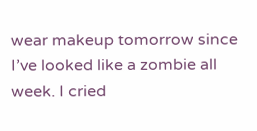wear makeup tomorrow since I’ve looked like a zombie all week. I cried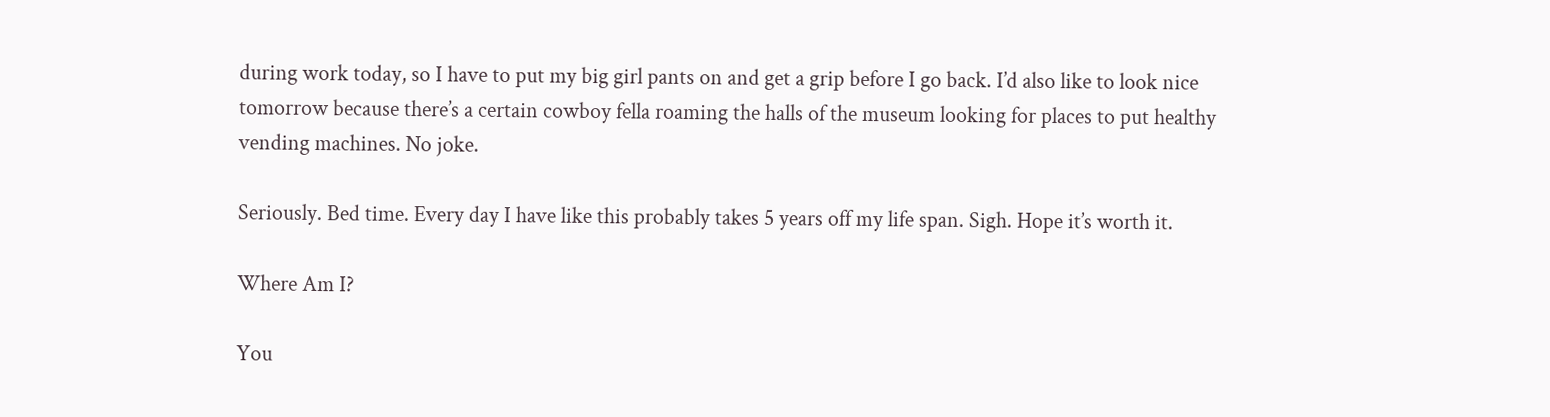during work today, so I have to put my big girl pants on and get a grip before I go back. I’d also like to look nice tomorrow because there’s a certain cowboy fella roaming the halls of the museum looking for places to put healthy vending machines. No joke.

Seriously. Bed time. Every day I have like this probably takes 5 years off my life span. Sigh. Hope it’s worth it.

Where Am I?

You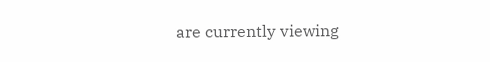are currently viewing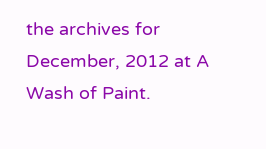the archives for December, 2012 at A Wash of Paint.